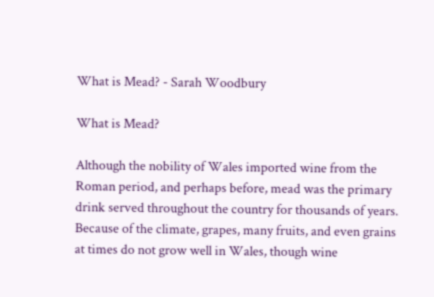What is Mead? - Sarah Woodbury

What is Mead?

Although the nobility of Wales imported wine from the Roman period, and perhaps before, mead was the primary drink served throughout the country for thousands of years.  Because of the climate, grapes, many fruits, and even grains at times do not grow well in Wales, though wine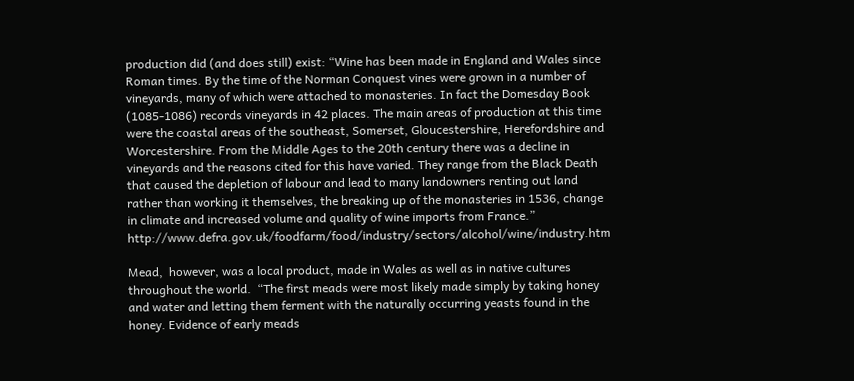production did (and does still) exist: “Wine has been made in England and Wales since Roman times. By the time of the Norman Conquest vines were grown in a number of vineyards, many of which were attached to monasteries. In fact the Domesday Book (1085-1086) records vineyards in 42 places. The main areas of production at this time were the coastal areas of the southeast, Somerset, Gloucestershire, Herefordshire and Worcestershire. From the Middle Ages to the 20th century there was a decline in vineyards and the reasons cited for this have varied. They range from the Black Death that caused the depletion of labour and lead to many landowners renting out land rather than working it themselves, the breaking up of the monasteries in 1536, change in climate and increased volume and quality of wine imports from France.”  http://www.defra.gov.uk/foodfarm/food/industry/sectors/alcohol/wine/industry.htm

Mead,  however, was a local product, made in Wales as well as in native cultures throughout the world.  “The first meads were most likely made simply by taking honey and water and letting them ferment with the naturally occurring yeasts found in the honey. Evidence of early meads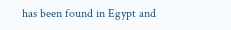has been found in Egypt and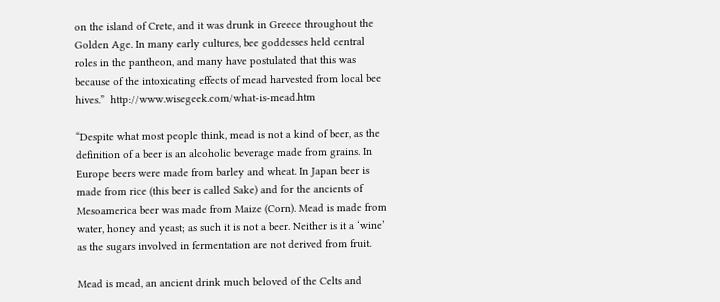on the island of Crete, and it was drunk in Greece throughout the Golden Age. In many early cultures, bee goddesses held central roles in the pantheon, and many have postulated that this was because of the intoxicating effects of mead harvested from local bee hives.”  http://www.wisegeek.com/what-is-mead.htm

“Despite what most people think, mead is not a kind of beer, as the definition of a beer is an alcoholic beverage made from grains. In Europe beers were made from barley and wheat. In Japan beer is made from rice (this beer is called Sake) and for the ancients of Mesoamerica beer was made from Maize (Corn). Mead is made from water, honey and yeast; as such it is not a beer. Neither is it a ‘wine’ as the sugars involved in fermentation are not derived from fruit.

Mead is mead, an ancient drink much beloved of the Celts and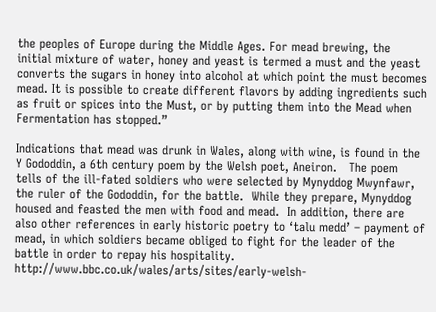the peoples of Europe during the Middle Ages. For mead brewing, the initial mixture of water, honey and yeast is termed a must and the yeast converts the sugars in honey into alcohol at which point the must becomes mead. It is possible to create different flavors by adding ingredients such as fruit or spices into the Must, or by putting them into the Mead when Fermentation has stopped.”

Indications that mead was drunk in Wales, along with wine, is found in the Y Gododdin, a 6th century poem by the Welsh poet, Aneiron.   The poem tells of the ill-fated soldiers who were selected by Mynyddog Mwynfawr, the ruler of the Gododdin, for the battle.  While they prepare, Mynyddog housed and feasted the men with food and mead.  In addition, there are also other references in early historic poetry to ‘talu medd’ – payment of mead, in which soldiers became obliged to fight for the leader of the battle in order to repay his hospitality.  http://www.bbc.co.uk/wales/arts/sites/early-welsh-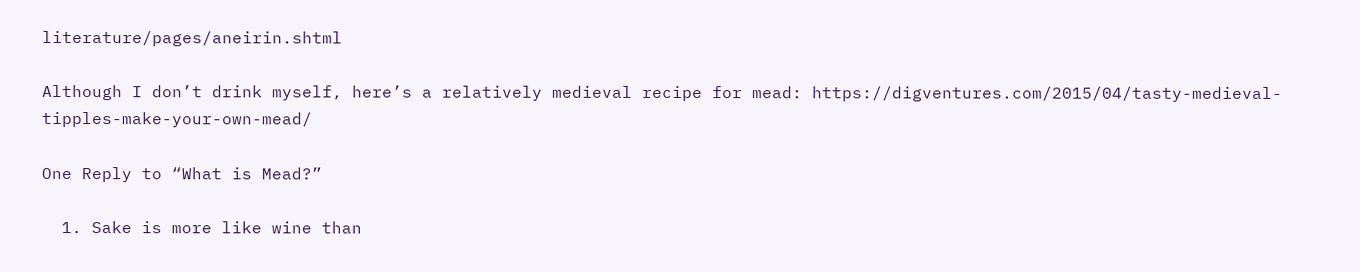literature/pages/aneirin.shtml

Although I don’t drink myself, here’s a relatively medieval recipe for mead: https://digventures.com/2015/04/tasty-medieval-tipples-make-your-own-mead/

One Reply to “What is Mead?”

  1. Sake is more like wine than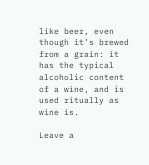like beer, even though it’s brewed from a grain: it has the typical alcoholic content of a wine, and is used ritually as wine is.

Leave a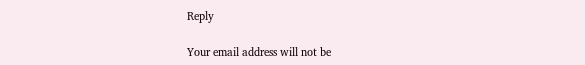Reply

Your email address will not be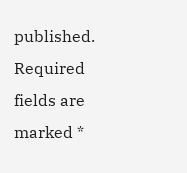published. Required fields are marked *